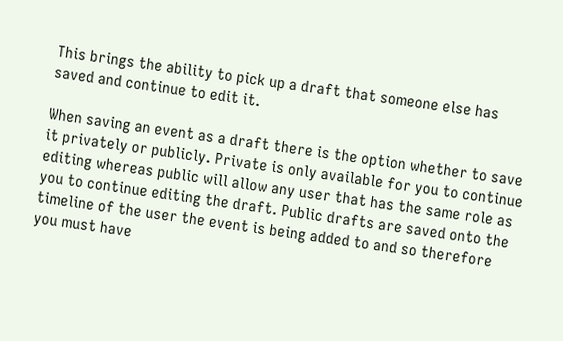This brings the ability to pick up a draft that someone else has saved and continue to edit it.

When saving an event as a draft there is the option whether to save it privately or publicly. Private is only available for you to continue editing whereas public will allow any user that has the same role as you to continue editing the draft. Public drafts are saved onto the timeline of the user the event is being added to and so therefore you must have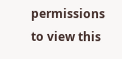permissions to view this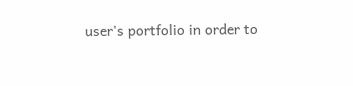user's portfolio in order to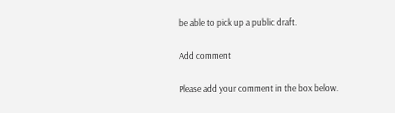be able to pick up a public draft.

Add comment

Please add your comment in the box below.